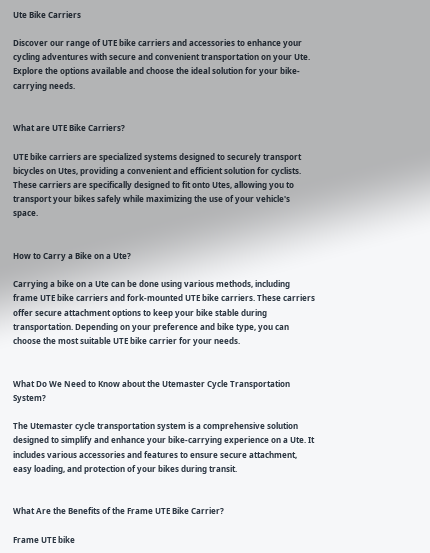Ute Bike Carriers

Discover our range of UTE bike carriers and accessories to enhance your cycling adventures with secure and convenient transportation on your Ute. Explore the options available and choose the ideal solution for your bike-carrying needs.


What are UTE Bike Carriers?

UTE bike carriers are specialized systems designed to securely transport bicycles on Utes, providing a convenient and efficient solution for cyclists. These carriers are specifically designed to fit onto Utes, allowing you to transport your bikes safely while maximizing the use of your vehicle's space.


How to Carry a Bike on a Ute?

Carrying a bike on a Ute can be done using various methods, including frame UTE bike carriers and fork-mounted UTE bike carriers. These carriers offer secure attachment options to keep your bike stable during transportation. Depending on your preference and bike type, you can choose the most suitable UTE bike carrier for your needs.


What Do We Need to Know about the Utemaster Cycle Transportation System?

The Utemaster cycle transportation system is a comprehensive solution designed to simplify and enhance your bike-carrying experience on a Ute. It includes various accessories and features to ensure secure attachment, easy loading, and protection of your bikes during transit.


What Are the Benefits of the Frame UTE Bike Carrier?

Frame UTE bike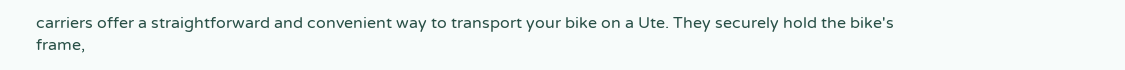carriers offer a straightforward and convenient way to transport your bike on a Ute. They securely hold the bike's frame,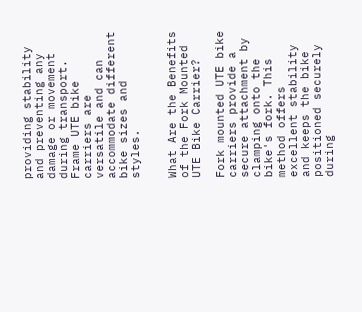providing stability and preventing any damage or movement during transport. Frame UTE bike carriers are versatile and can accommodate different bike sizes and styles.


What Are the Benefits of the Fork Mounted UTE Bike Carrier?

Fork mounted UTE bike carriers provide a secure attachment by clamping onto the bike's fork. This method offers excellent stability and keeps the bike positioned securely during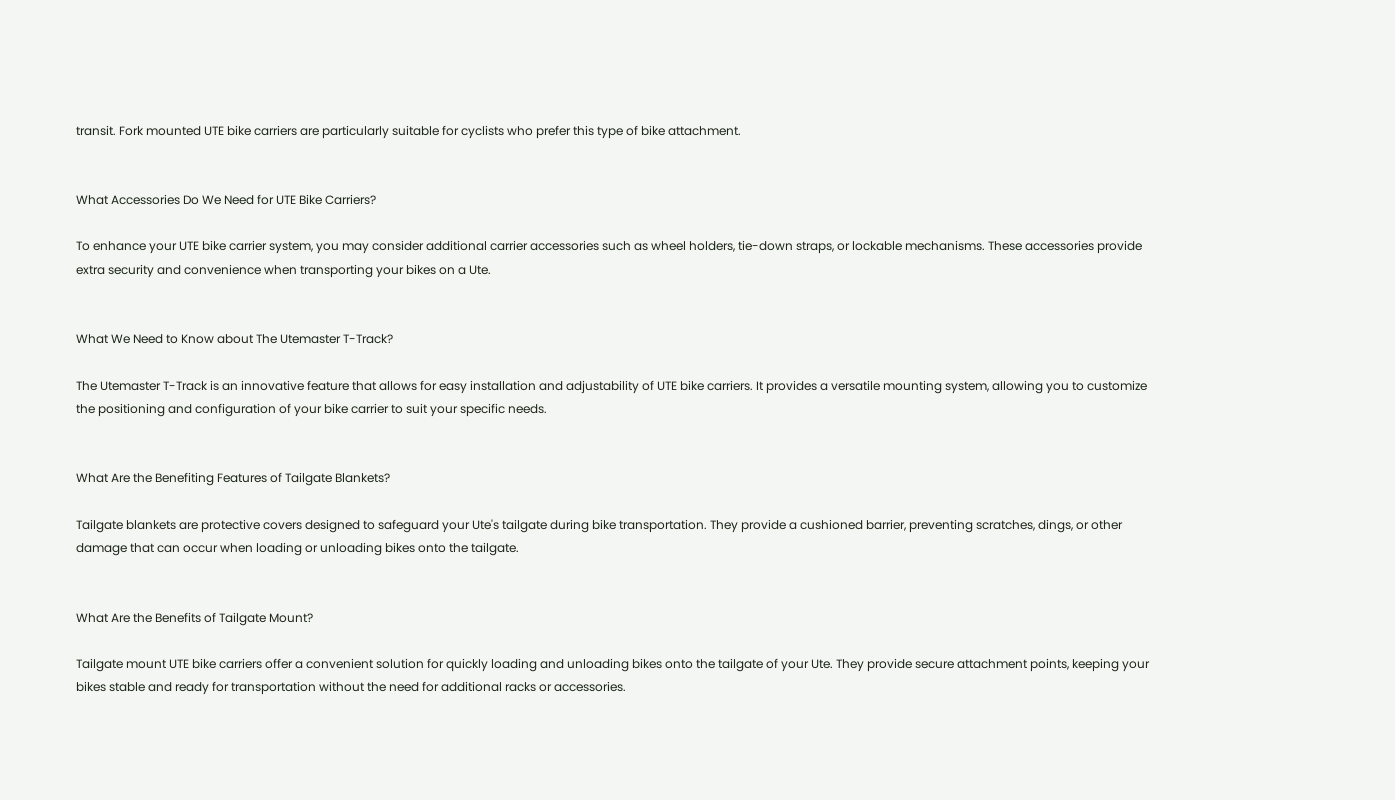transit. Fork mounted UTE bike carriers are particularly suitable for cyclists who prefer this type of bike attachment.


What Accessories Do We Need for UTE Bike Carriers?

To enhance your UTE bike carrier system, you may consider additional carrier accessories such as wheel holders, tie-down straps, or lockable mechanisms. These accessories provide extra security and convenience when transporting your bikes on a Ute.


What We Need to Know about The Utemaster T-Track?

The Utemaster T-Track is an innovative feature that allows for easy installation and adjustability of UTE bike carriers. It provides a versatile mounting system, allowing you to customize the positioning and configuration of your bike carrier to suit your specific needs.


What Are the Benefiting Features of Tailgate Blankets?

Tailgate blankets are protective covers designed to safeguard your Ute's tailgate during bike transportation. They provide a cushioned barrier, preventing scratches, dings, or other damage that can occur when loading or unloading bikes onto the tailgate.


What Are the Benefits of Tailgate Mount?

Tailgate mount UTE bike carriers offer a convenient solution for quickly loading and unloading bikes onto the tailgate of your Ute. They provide secure attachment points, keeping your bikes stable and ready for transportation without the need for additional racks or accessories.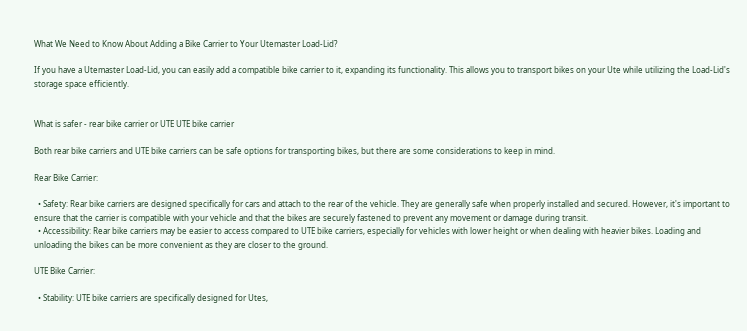What We Need to Know About Adding a Bike Carrier to Your Utemaster Load-Lid?

If you have a Utemaster Load-Lid, you can easily add a compatible bike carrier to it, expanding its functionality. This allows you to transport bikes on your Ute while utilizing the Load-Lid's storage space efficiently.


What is safer - rear bike carrier or UTE UTE bike carrier

Both rear bike carriers and UTE bike carriers can be safe options for transporting bikes, but there are some considerations to keep in mind.

Rear Bike Carrier:

  • Safety: Rear bike carriers are designed specifically for cars and attach to the rear of the vehicle. They are generally safe when properly installed and secured. However, it's important to ensure that the carrier is compatible with your vehicle and that the bikes are securely fastened to prevent any movement or damage during transit.
  • Accessibility: Rear bike carriers may be easier to access compared to UTE bike carriers, especially for vehicles with lower height or when dealing with heavier bikes. Loading and unloading the bikes can be more convenient as they are closer to the ground.

UTE Bike Carrier:

  • Stability: UTE bike carriers are specifically designed for Utes,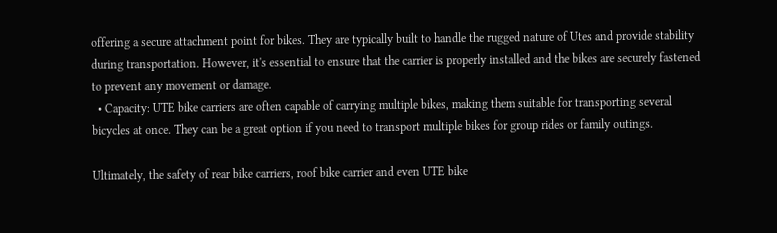offering a secure attachment point for bikes. They are typically built to handle the rugged nature of Utes and provide stability during transportation. However, it's essential to ensure that the carrier is properly installed and the bikes are securely fastened to prevent any movement or damage.
  • Capacity: UTE bike carriers are often capable of carrying multiple bikes, making them suitable for transporting several bicycles at once. They can be a great option if you need to transport multiple bikes for group rides or family outings.

Ultimately, the safety of rear bike carriers, roof bike carrier and even UTE bike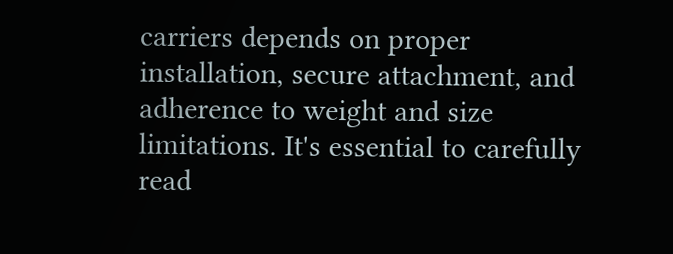carriers depends on proper installation, secure attachment, and adherence to weight and size limitations. It's essential to carefully read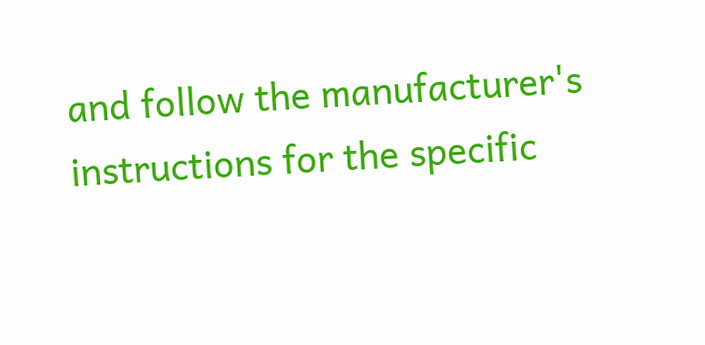and follow the manufacturer's instructions for the specific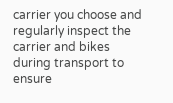carrier you choose and regularly inspect the carrier and bikes during transport to ensure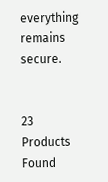everything remains secure.


23 Products Found